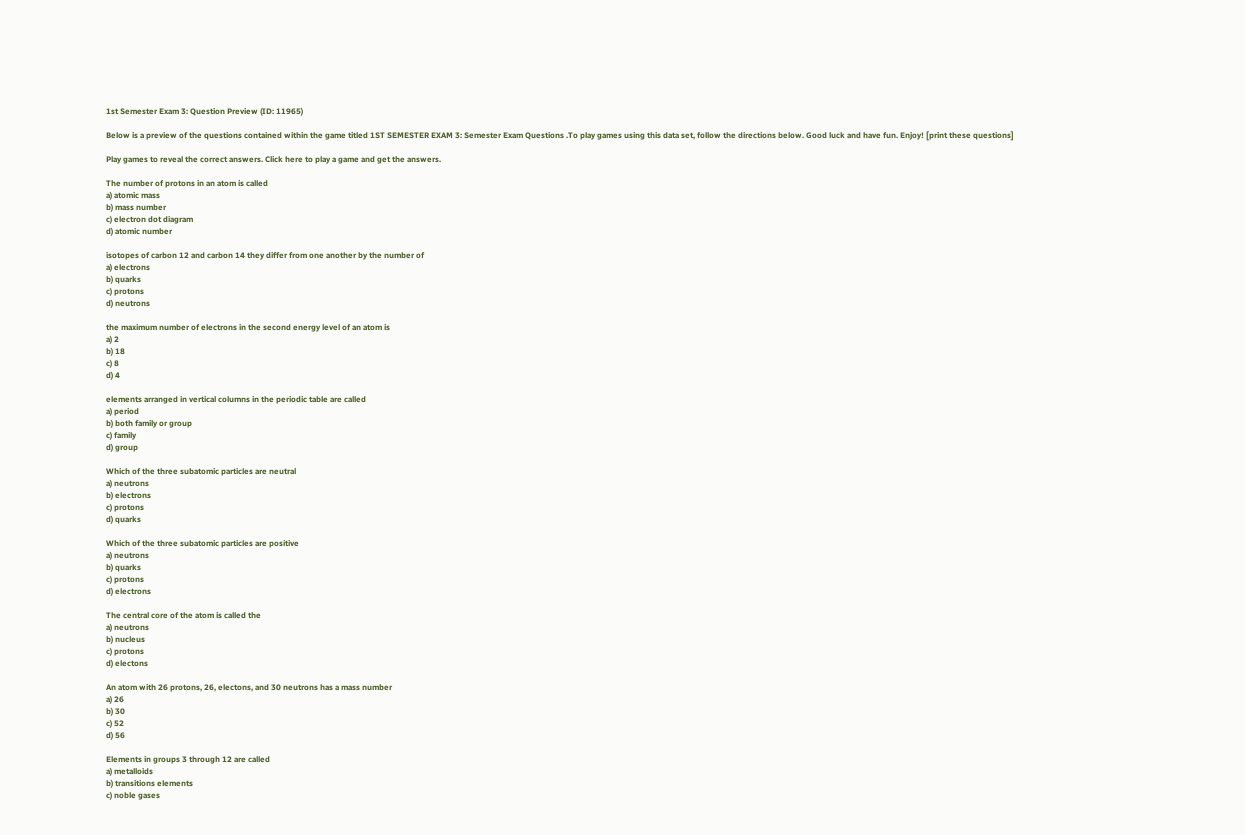1st Semester Exam 3: Question Preview (ID: 11965)

Below is a preview of the questions contained within the game titled 1ST SEMESTER EXAM 3: Semester Exam Questions .To play games using this data set, follow the directions below. Good luck and have fun. Enjoy! [print these questions]

Play games to reveal the correct answers. Click here to play a game and get the answers.

The number of protons in an atom is called
a) atomic mass
b) mass number
c) electron dot diagram
d) atomic number

isotopes of carbon 12 and carbon 14 they differ from one another by the number of
a) electrons
b) quarks
c) protons
d) neutrons

the maximum number of electrons in the second energy level of an atom is
a) 2
b) 18
c) 8
d) 4

elements arranged in vertical columns in the periodic table are called
a) period
b) both family or group
c) family
d) group

Which of the three subatomic particles are neutral
a) neutrons
b) electrons
c) protons
d) quarks

Which of the three subatomic particles are positive
a) neutrons
b) quarks
c) protons
d) electrons

The central core of the atom is called the
a) neutrons
b) nucleus
c) protons
d) electons

An atom with 26 protons, 26, electons, and 30 neutrons has a mass number
a) 26
b) 30
c) 52
d) 56

Elements in groups 3 through 12 are called
a) metalloids
b) transitions elements
c) noble gases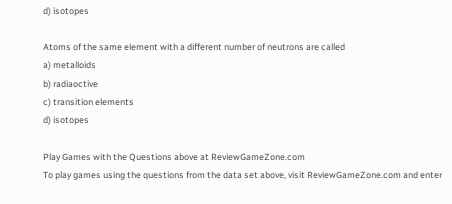d) isotopes

Atoms of the same element with a different number of neutrons are called
a) metalloids
b) radiaoctive
c) transition elements
d) isotopes

Play Games with the Questions above at ReviewGameZone.com
To play games using the questions from the data set above, visit ReviewGameZone.com and enter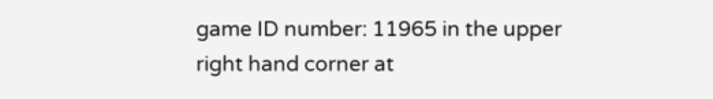game ID number: 11965 in the upper right hand corner at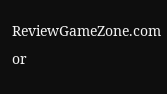ReviewGameZone.com or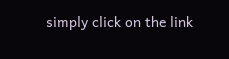simply click on the link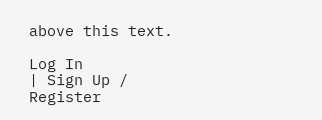above this text.

Log In
| Sign Up / Register